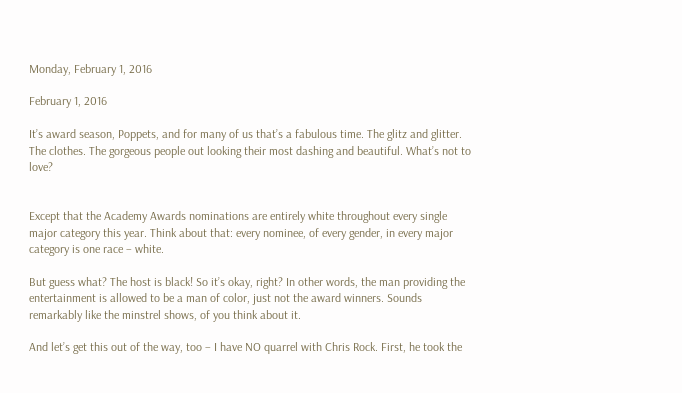Monday, February 1, 2016

February 1, 2016

It’s award season, Poppets, and for many of us that’s a fabulous time. The glitz and glitter. The clothes. The gorgeous people out looking their most dashing and beautiful. What’s not to love?


Except that the Academy Awards nominations are entirely white throughout every single major category this year. Think about that: every nominee, of every gender, in every major category is one race – white.

But guess what? The host is black! So it’s okay, right? In other words, the man providing the entertainment is allowed to be a man of color, just not the award winners. Sounds remarkably like the minstrel shows, of you think about it.

And let’s get this out of the way, too – I have NO quarrel with Chris Rock. First, he took the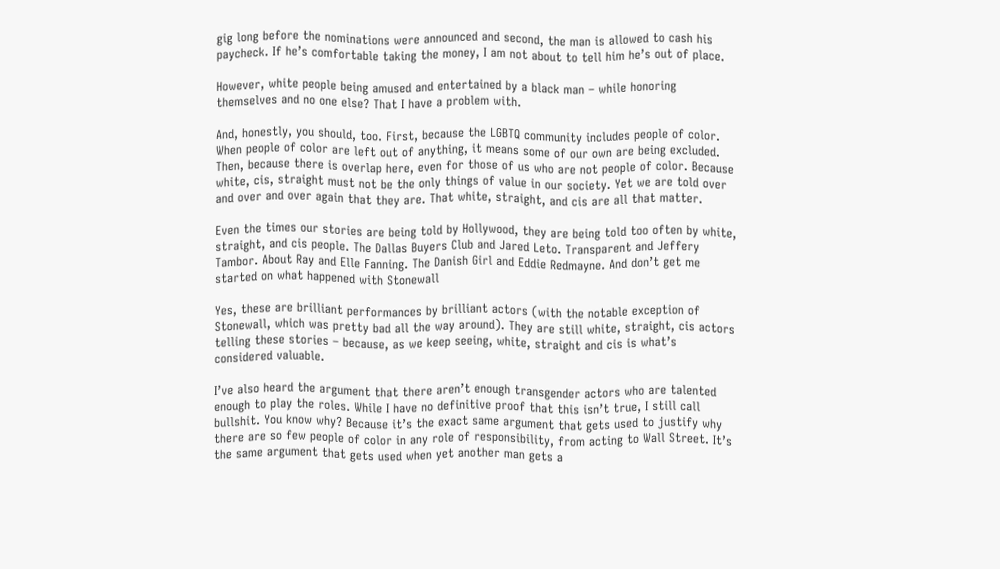gig long before the nominations were announced and second, the man is allowed to cash his paycheck. If he’s comfortable taking the money, I am not about to tell him he’s out of place.

However, white people being amused and entertained by a black man – while honoring themselves and no one else? That I have a problem with.

And, honestly, you should, too. First, because the LGBTQ community includes people of color. When people of color are left out of anything, it means some of our own are being excluded. Then, because there is overlap here, even for those of us who are not people of color. Because white, cis, straight must not be the only things of value in our society. Yet we are told over and over and over again that they are. That white, straight, and cis are all that matter.

Even the times our stories are being told by Hollywood, they are being told too often by white, straight, and cis people. The Dallas Buyers Club and Jared Leto. Transparent and Jeffery Tambor. About Ray and Elle Fanning. The Danish Girl and Eddie Redmayne. And don’t get me started on what happened with Stonewall

Yes, these are brilliant performances by brilliant actors (with the notable exception of Stonewall, which was pretty bad all the way around). They are still white, straight, cis actors telling these stories – because, as we keep seeing, white, straight and cis is what’s considered valuable.

I’ve also heard the argument that there aren’t enough transgender actors who are talented enough to play the roles. While I have no definitive proof that this isn’t true, I still call bullshit. You know why? Because it’s the exact same argument that gets used to justify why there are so few people of color in any role of responsibility, from acting to Wall Street. It’s the same argument that gets used when yet another man gets a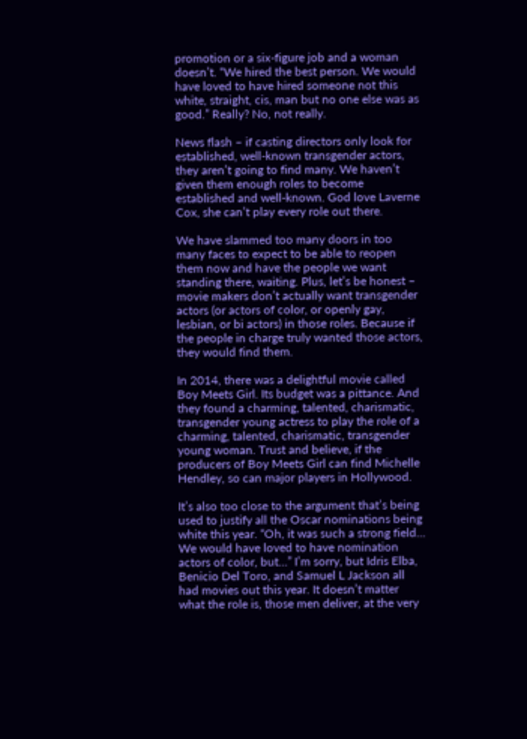promotion or a six-figure job and a woman doesn’t. “We hired the best person. We would have loved to have hired someone not this white, straight, cis, man but no one else was as good.” Really? No, not really.

News flash – if casting directors only look for established, well-known transgender actors, they aren’t going to find many. We haven’t given them enough roles to become established and well-known. God love Laverne Cox, she can’t play every role out there.

We have slammed too many doors in too many faces to expect to be able to reopen them now and have the people we want standing there, waiting. Plus, let’s be honest – movie makers don’t actually want transgender actors (or actors of color, or openly gay, lesbian, or bi actors) in those roles. Because if the people in charge truly wanted those actors, they would find them.

In 2014, there was a delightful movie called Boy Meets Girl. Its budget was a pittance. And they found a charming, talented, charismatic, transgender young actress to play the role of a charming, talented, charismatic, transgender young woman. Trust and believe, if the producers of Boy Meets Girl can find Michelle Hendley, so can major players in Hollywood.

It’s also too close to the argument that’s being used to justify all the Oscar nominations being white this year. “Oh, it was such a strong field… We would have loved to have nomination actors of color, but…” I’m sorry, but Idris Elba, Benicio Del Toro, and Samuel L Jackson all had movies out this year. It doesn’t matter what the role is, those men deliver, at the very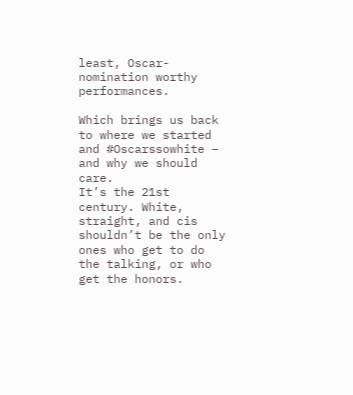least, Oscar-nomination worthy performances.

Which brings us back to where we started and #Oscarssowhite – and why we should care.
It’s the 21st century. White, straight, and cis shouldn’t be the only ones who get to do the talking, or who get the honors.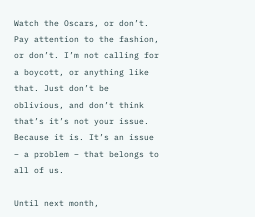Watch the Oscars, or don’t. Pay attention to the fashion, or don’t. I’m not calling for a boycott, or anything like that. Just don’t be oblivious, and don’t think that’s it’s not your issue. Because it is. It’s an issue – a problem – that belongs to all of us.

Until next month,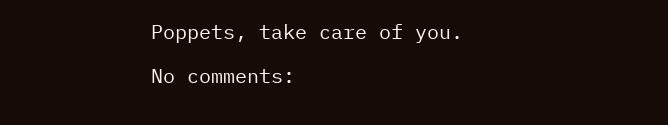Poppets, take care of you.

No comments: